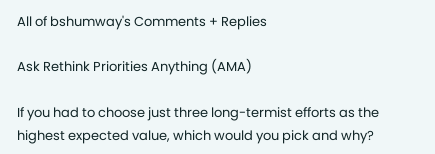All of bshumway's Comments + Replies

Ask Rethink Priorities Anything (AMA)

If you had to choose just three long-termist efforts as the highest expected value, which would you pick and why?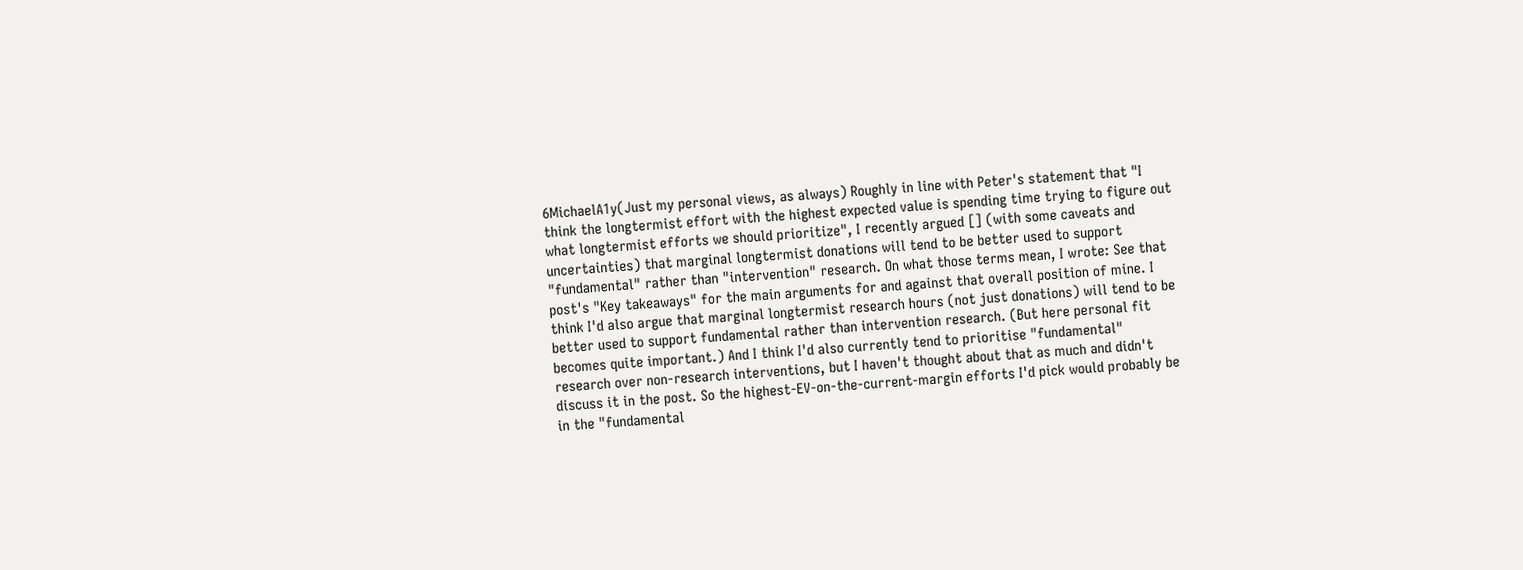6MichaelA1y(Just my personal views, as always) Roughly in line with Peter's statement that "I think the longtermist effort with the highest expected value is spending time trying to figure out what longtermist efforts we should prioritize", I recently argued [] (with some caveats and uncertainties) that marginal longtermist donations will tend to be better used to support "fundamental" rather than "intervention" research. On what those terms mean, I wrote: See that post's "Key takeaways" for the main arguments for and against that overall position of mine. I think I'd also argue that marginal longtermist research hours (not just donations) will tend to be better used to support fundamental rather than intervention research. (But here personal fit becomes quite important.) And I think I'd also currently tend to prioritise "fundamental" research over non-research interventions, but I haven't thought about that as much and didn't discuss it in the post. So the highest-EV-on-the-current-margin efforts I'd pick would probably be in the "fundamental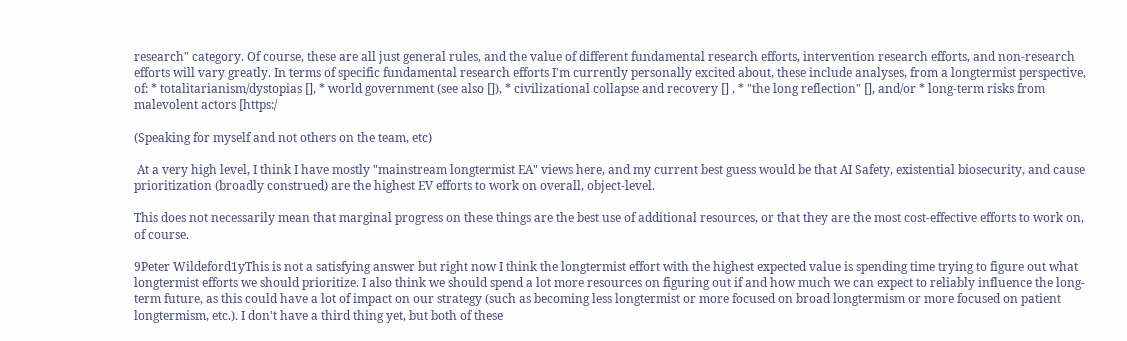research" category. Of course, these are all just general rules, and the value of different fundamental research efforts, intervention research efforts, and non-research efforts will vary greatly. In terms of specific fundamental research efforts I'm currently personally excited about, these include analyses, from a longtermist perspective, of: * totalitarianism/dystopias [], * world government (see also []), * civilizational collapse and recovery [] , * "the long reflection" [], and/or * long-term risks from malevolent actors [https:/

(Speaking for myself and not others on the team, etc)

 At a very high level, I think I have mostly "mainstream longtermist EA" views here, and my current best guess would be that AI Safety, existential biosecurity, and cause prioritization (broadly construed) are the highest EV efforts to work on overall, object-level.

This does not necessarily mean that marginal progress on these things are the best use of additional resources, or that they are the most cost-effective efforts to work on, of course.

9Peter Wildeford1yThis is not a satisfying answer but right now I think the longtermist effort with the highest expected value is spending time trying to figure out what longtermist efforts we should prioritize. I also think we should spend a lot more resources on figuring out if and how much we can expect to reliably influence the long-term future, as this could have a lot of impact on our strategy (such as becoming less longtermist or more focused on broad longtermism or more focused on patient longtermism, etc.). I don't have a third thing yet, but both of these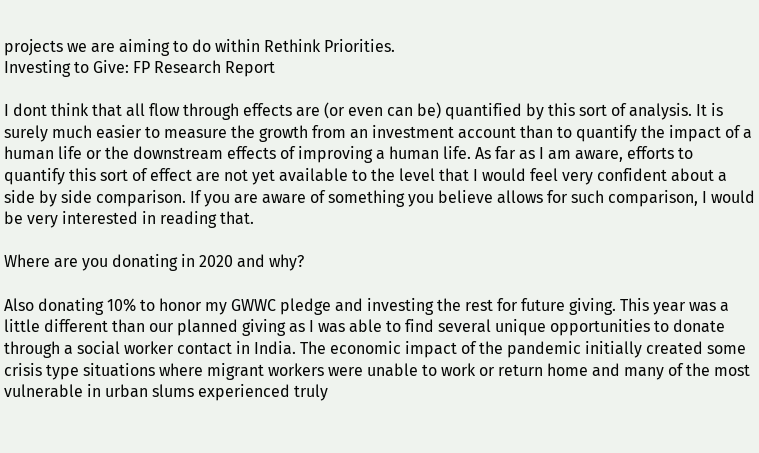projects we are aiming to do within Rethink Priorities.
Investing to Give: FP Research Report

I dont think that all flow through effects are (or even can be) quantified by this sort of analysis. It is surely much easier to measure the growth from an investment account than to quantify the impact of a human life or the downstream effects of improving a human life. As far as I am aware, efforts to quantify this sort of effect are not yet available to the level that I would feel very confident about a side by side comparison. If you are aware of something you believe allows for such comparison, I would be very interested in reading that.

Where are you donating in 2020 and why?

Also donating 10% to honor my GWWC pledge and investing the rest for future giving. This year was a little different than our planned giving as I was able to find several unique opportunities to donate through a social worker contact in India. The economic impact of the pandemic initially created some crisis type situations where migrant workers were unable to work or return home and many of the most vulnerable in urban slums experienced truly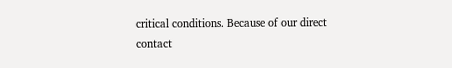critical conditions. Because of our direct contact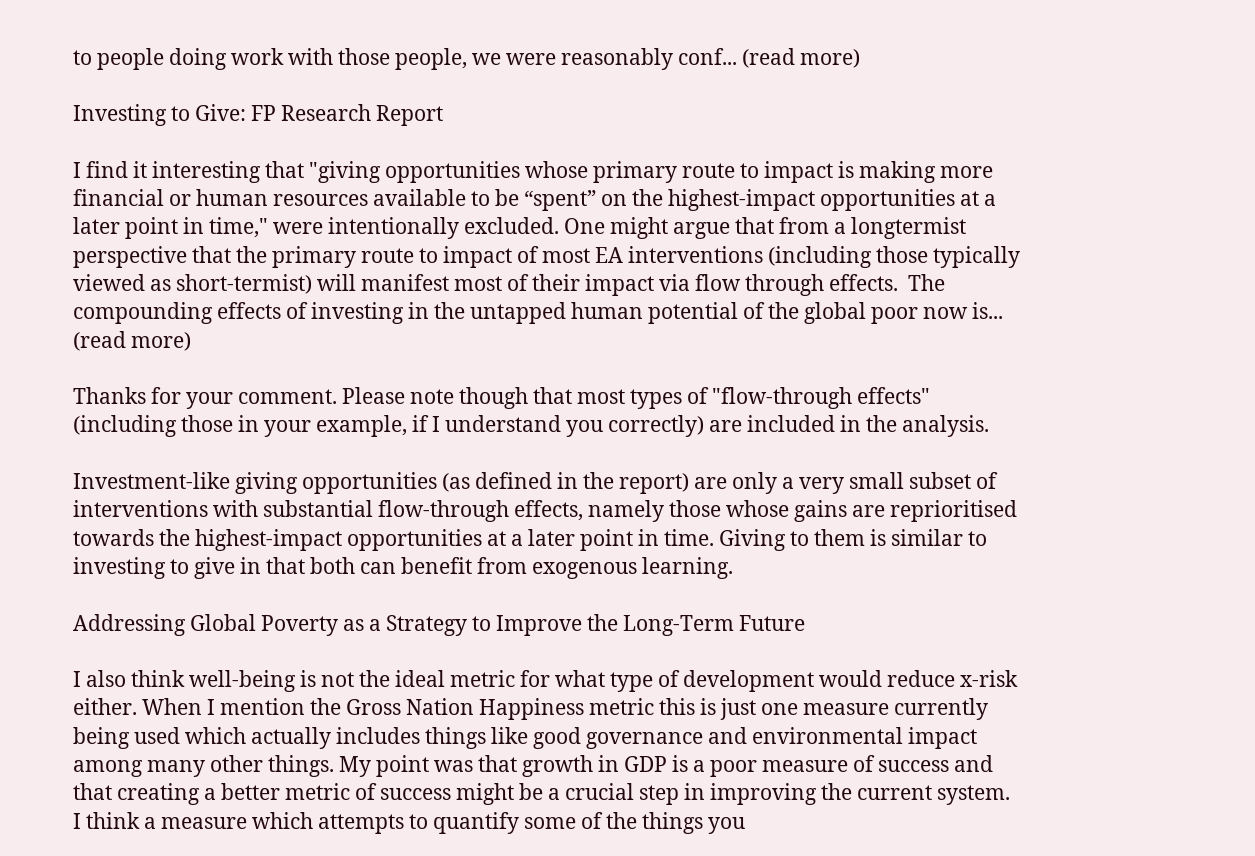to people doing work with those people, we were reasonably conf... (read more)

Investing to Give: FP Research Report

I find it interesting that "giving opportunities whose primary route to impact is making more financial or human resources available to be “spent” on the highest-impact opportunities at a later point in time," were intentionally excluded. One might argue that from a longtermist perspective that the primary route to impact of most EA interventions (including those typically viewed as short-termist) will manifest most of their impact via flow through effects.  The compounding effects of investing in the untapped human potential of the global poor now is... (read more)

Thanks for your comment. Please note though that most types of "flow-through effects" (including those in your example, if I understand you correctly) are included in the analysis.

Investment-like giving opportunities (as defined in the report) are only a very small subset of interventions with substantial flow-through effects, namely those whose gains are reprioritised towards the highest-impact opportunities at a later point in time. Giving to them is similar to investing to give in that both can benefit from exogenous learning.

Addressing Global Poverty as a Strategy to Improve the Long-Term Future

I also think well-being is not the ideal metric for what type of development would reduce x-risk either. When I mention the Gross Nation Happiness metric this is just one measure currently being used which actually includes things like good governance and environmental impact among many other things. My point was that growth in GDP is a poor measure of success and that creating a better metric of success might be a crucial step in improving the current system. I think a measure which attempts to quantify some of the things you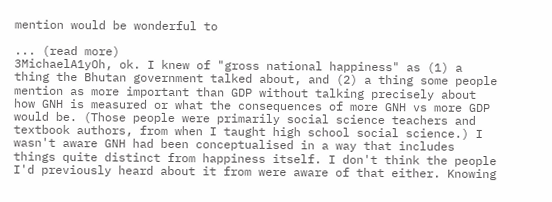mention would be wonderful to

... (read more)
3MichaelA1yOh, ok. I knew of "gross national happiness" as (1) a thing the Bhutan government talked about, and (2) a thing some people mention as more important than GDP without talking precisely about how GNH is measured or what the consequences of more GNH vs more GDP would be. (Those people were primarily social science teachers and textbook authors, from when I taught high school social science.) I wasn't aware GNH had been conceptualised in a way that includes things quite distinct from happiness itself. I don't think the people I'd previously heard about it from were aware of that either. Knowing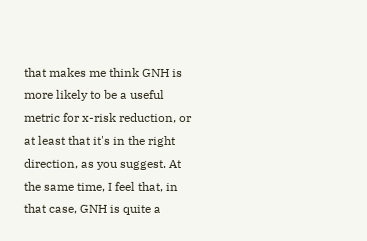that makes me think GNH is more likely to be a useful metric for x-risk reduction, or at least that it's in the right direction, as you suggest. At the same time, I feel that, in that case, GNH is quite a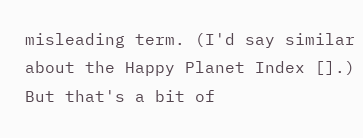misleading term. (I'd say similar about the Happy Planet Index [].) But that's a bit of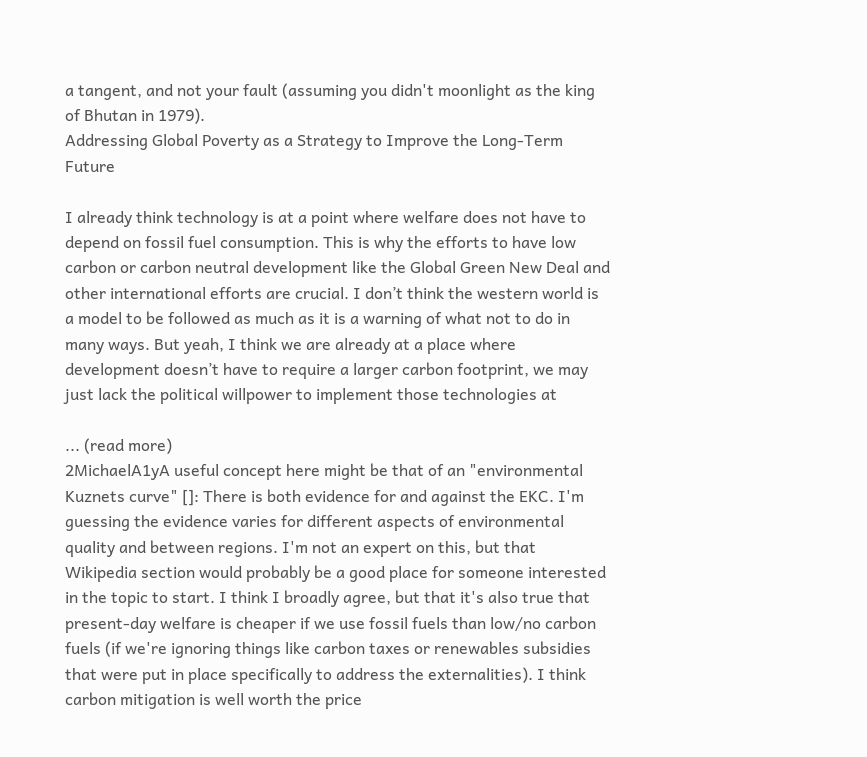a tangent, and not your fault (assuming you didn't moonlight as the king of Bhutan in 1979).
Addressing Global Poverty as a Strategy to Improve the Long-Term Future

I already think technology is at a point where welfare does not have to depend on fossil fuel consumption. This is why the efforts to have low carbon or carbon neutral development like the Global Green New Deal and other international efforts are crucial. I don’t think the western world is a model to be followed as much as it is a warning of what not to do in many ways. But yeah, I think we are already at a place where development doesn’t have to require a larger carbon footprint, we may just lack the political willpower to implement those technologies at

... (read more)
2MichaelA1yA useful concept here might be that of an "environmental Kuznets curve" []: There is both evidence for and against the EKC. I'm guessing the evidence varies for different aspects of environmental quality and between regions. I'm not an expert on this, but that Wikipedia section would probably be a good place for someone interested in the topic to start. I think I broadly agree, but that it's also true that present-day welfare is cheaper if we use fossil fuels than low/no carbon fuels (if we're ignoring things like carbon taxes or renewables subsidies that were put in place specifically to address the externalities). I think carbon mitigation is well worth the price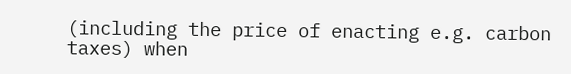(including the price of enacting e.g. carbon taxes) when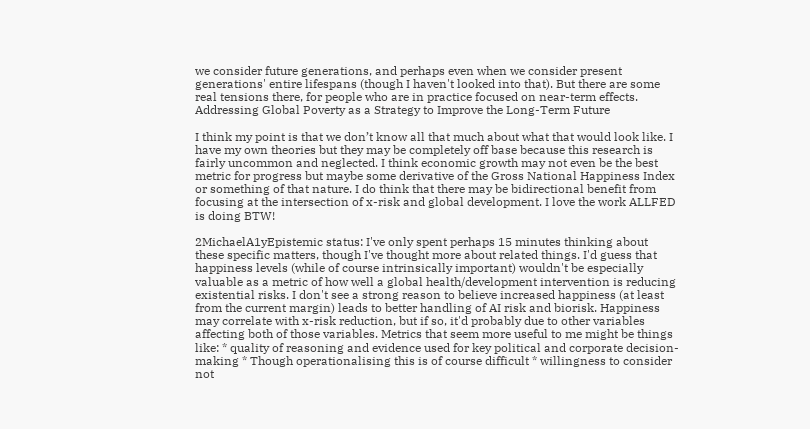we consider future generations, and perhaps even when we consider present generations' entire lifespans (though I haven't looked into that). But there are some real tensions there, for people who are in practice focused on near-term effects.
Addressing Global Poverty as a Strategy to Improve the Long-Term Future

I think my point is that we don’t know all that much about what that would look like. I have my own theories but they may be completely off base because this research is fairly uncommon and neglected. I think economic growth may not even be the best metric for progress but maybe some derivative of the Gross National Happiness Index or something of that nature. I do think that there may be bidirectional benefit from focusing at the intersection of x-risk and global development. I love the work ALLFED is doing BTW!

2MichaelA1yEpistemic status: I've only spent perhaps 15 minutes thinking about these specific matters, though I've thought more about related things. I'd guess that happiness levels (while of course intrinsically important) wouldn't be especially valuable as a metric of how well a global health/development intervention is reducing existential risks. I don't see a strong reason to believe increased happiness (at least from the current margin) leads to better handling of AI risk and biorisk. Happiness may correlate with x-risk reduction, but if so, it'd probably due to other variables affecting both of those variables. Metrics that seem more useful to me might be things like: * quality of reasoning and evidence used for key political and corporate decision-making * Though operationalising this is of course difficult * willingness to consider not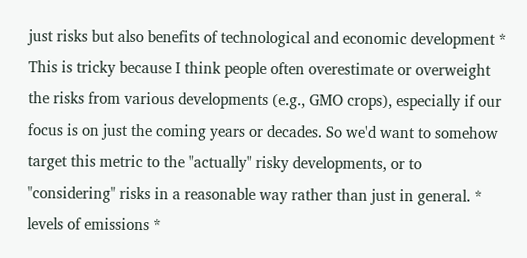just risks but also benefits of technological and economic development * This is tricky because I think people often overestimate or overweight the risks from various developments (e.g., GMO crops), especially if our focus is on just the coming years or decades. So we'd want to somehow target this metric to the "actually" risky developments, or to "considering" risks in a reasonable way rather than just in general. * levels of emissions *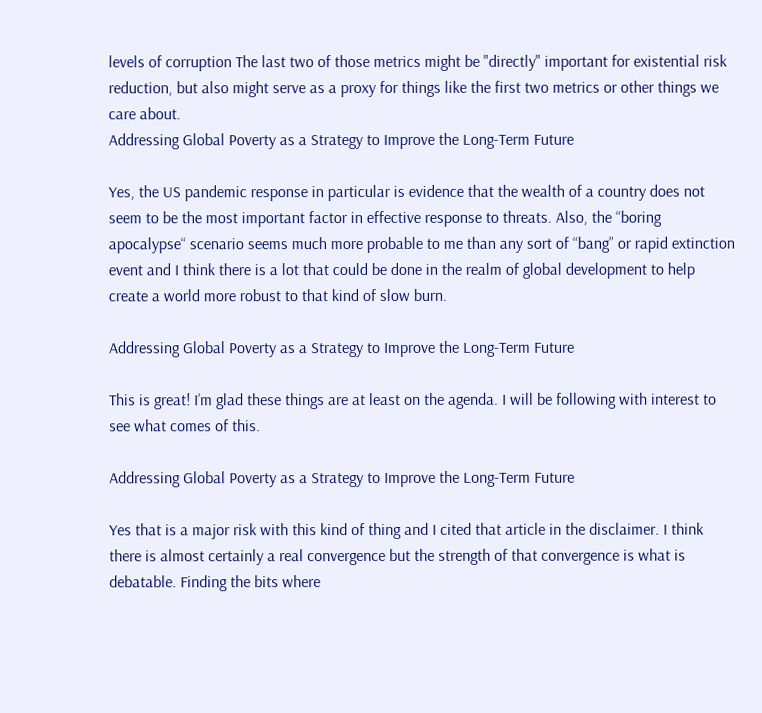levels of corruption The last two of those metrics might be "directly" important for existential risk reduction, but also might serve as a proxy for things like the first two metrics or other things we care about.
Addressing Global Poverty as a Strategy to Improve the Long-Term Future

Yes, the US pandemic response in particular is evidence that the wealth of a country does not seem to be the most important factor in effective response to threats. Also, the “boring apocalypse“ scenario seems much more probable to me than any sort of “bang” or rapid extinction event and I think there is a lot that could be done in the realm of global development to help create a world more robust to that kind of slow burn.

Addressing Global Poverty as a Strategy to Improve the Long-Term Future

This is great! I’m glad these things are at least on the agenda. I will be following with interest to see what comes of this.

Addressing Global Poverty as a Strategy to Improve the Long-Term Future

Yes that is a major risk with this kind of thing and I cited that article in the disclaimer. I think there is almost certainly a real convergence but the strength of that convergence is what is debatable. Finding the bits where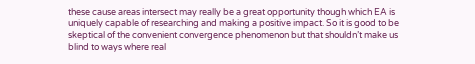these cause areas intersect may really be a great opportunity though which EA is uniquely capable of researching and making a positive impact. So it is good to be skeptical of the convenient convergence phenomenon but that shouldn’t make us blind to ways where real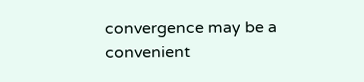convergence may be a convenient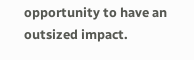opportunity to have an outsized impact.